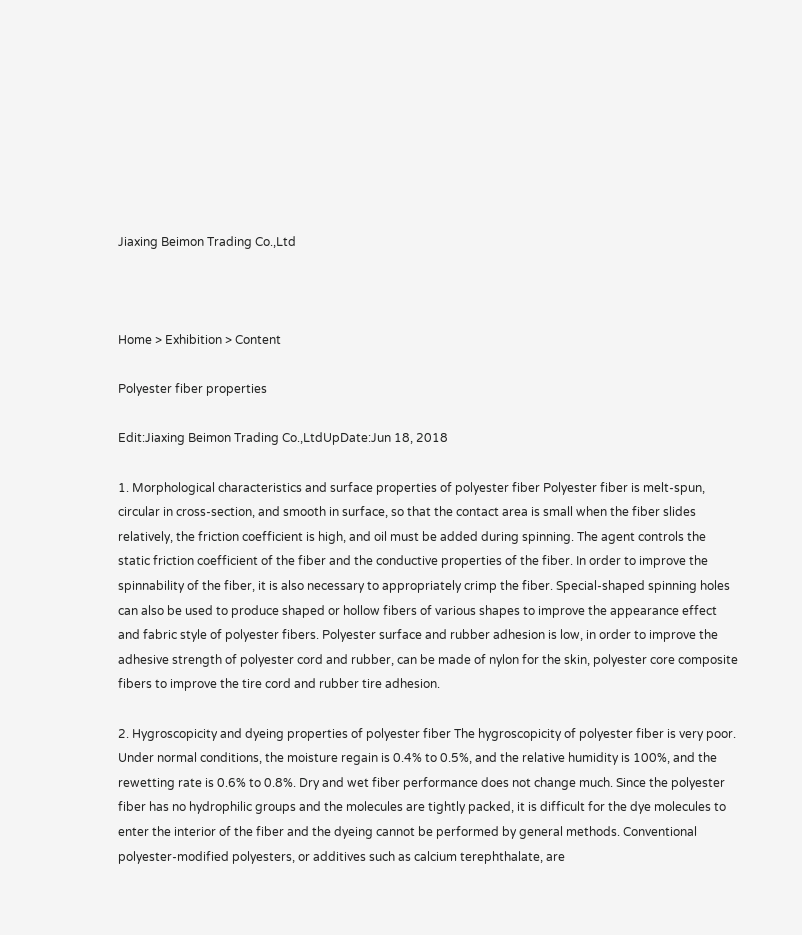Jiaxing Beimon Trading Co.,Ltd



Home > Exhibition > Content

Polyester fiber properties

Edit:Jiaxing Beimon Trading Co.,LtdUpDate:Jun 18, 2018

1. Morphological characteristics and surface properties of polyester fiber Polyester fiber is melt-spun, circular in cross-section, and smooth in surface, so that the contact area is small when the fiber slides relatively, the friction coefficient is high, and oil must be added during spinning. The agent controls the static friction coefficient of the fiber and the conductive properties of the fiber. In order to improve the spinnability of the fiber, it is also necessary to appropriately crimp the fiber. Special-shaped spinning holes can also be used to produce shaped or hollow fibers of various shapes to improve the appearance effect and fabric style of polyester fibers. Polyester surface and rubber adhesion is low, in order to improve the adhesive strength of polyester cord and rubber, can be made of nylon for the skin, polyester core composite fibers to improve the tire cord and rubber tire adhesion.

2. Hygroscopicity and dyeing properties of polyester fiber The hygroscopicity of polyester fiber is very poor. Under normal conditions, the moisture regain is 0.4% to 0.5%, and the relative humidity is 100%, and the rewetting rate is 0.6% to 0.8%. Dry and wet fiber performance does not change much. Since the polyester fiber has no hydrophilic groups and the molecules are tightly packed, it is difficult for the dye molecules to enter the interior of the fiber and the dyeing cannot be performed by general methods. Conventional polyester-modified polyesters, or additives such as calcium terephthalate, are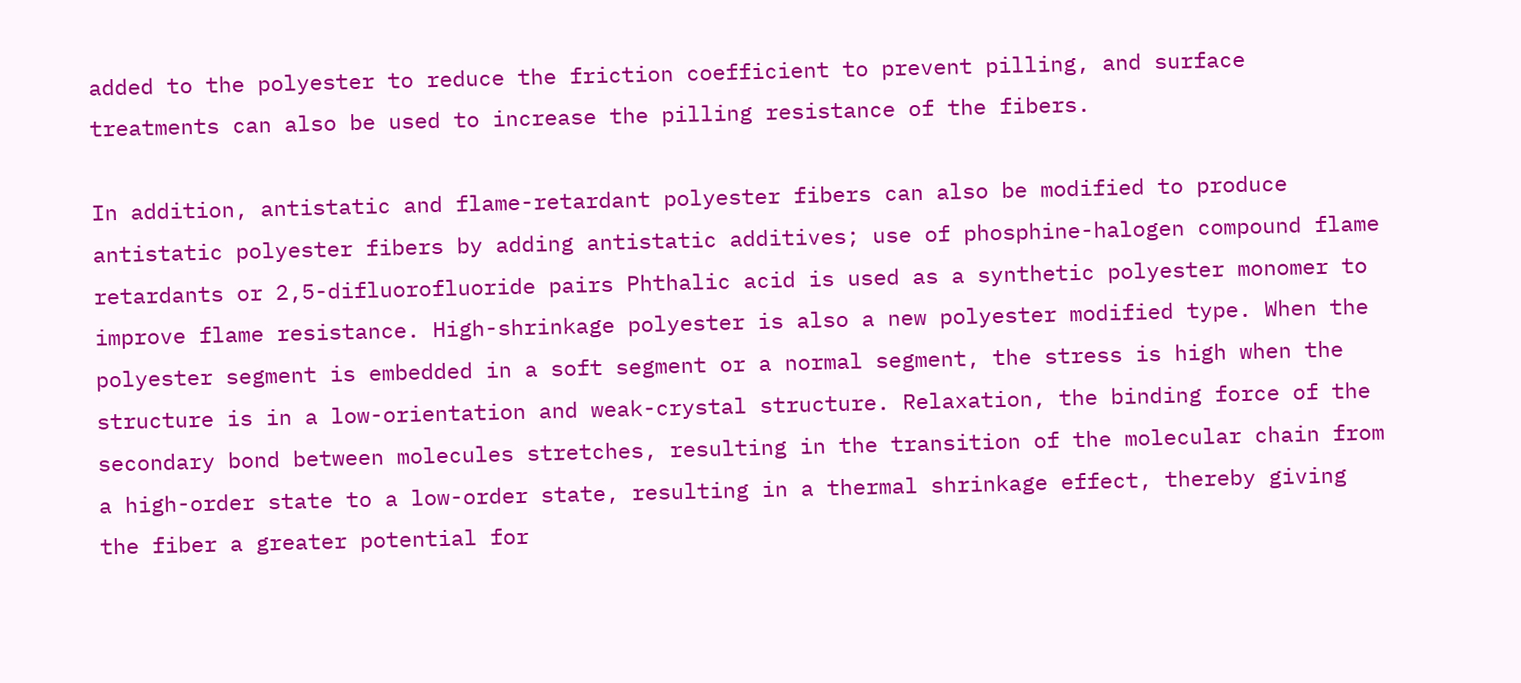added to the polyester to reduce the friction coefficient to prevent pilling, and surface treatments can also be used to increase the pilling resistance of the fibers.

In addition, antistatic and flame-retardant polyester fibers can also be modified to produce antistatic polyester fibers by adding antistatic additives; use of phosphine-halogen compound flame retardants or 2,5-difluorofluoride pairs Phthalic acid is used as a synthetic polyester monomer to improve flame resistance. High-shrinkage polyester is also a new polyester modified type. When the polyester segment is embedded in a soft segment or a normal segment, the stress is high when the structure is in a low-orientation and weak-crystal structure. Relaxation, the binding force of the secondary bond between molecules stretches, resulting in the transition of the molecular chain from a high-order state to a low-order state, resulting in a thermal shrinkage effect, thereby giving the fiber a greater potential for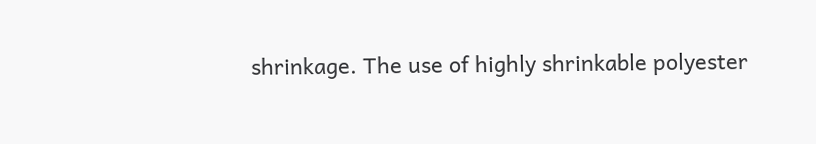shrinkage. The use of highly shrinkable polyester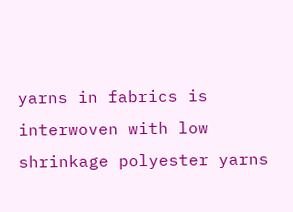yarns in fabrics is interwoven with low shrinkage polyester yarns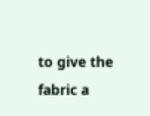to give the fabric a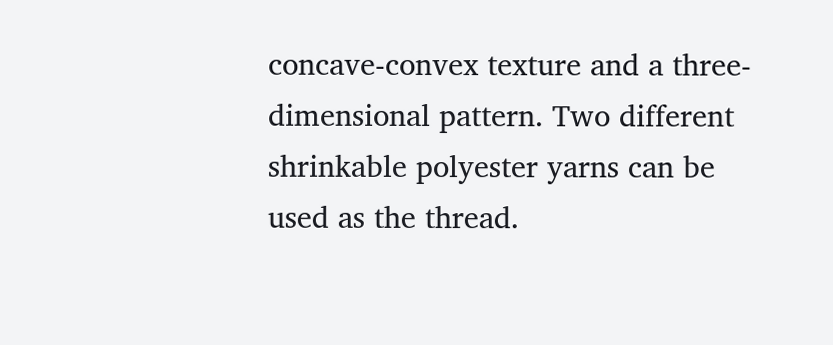concave-convex texture and a three-dimensional pattern. Two different shrinkable polyester yarns can be used as the thread.